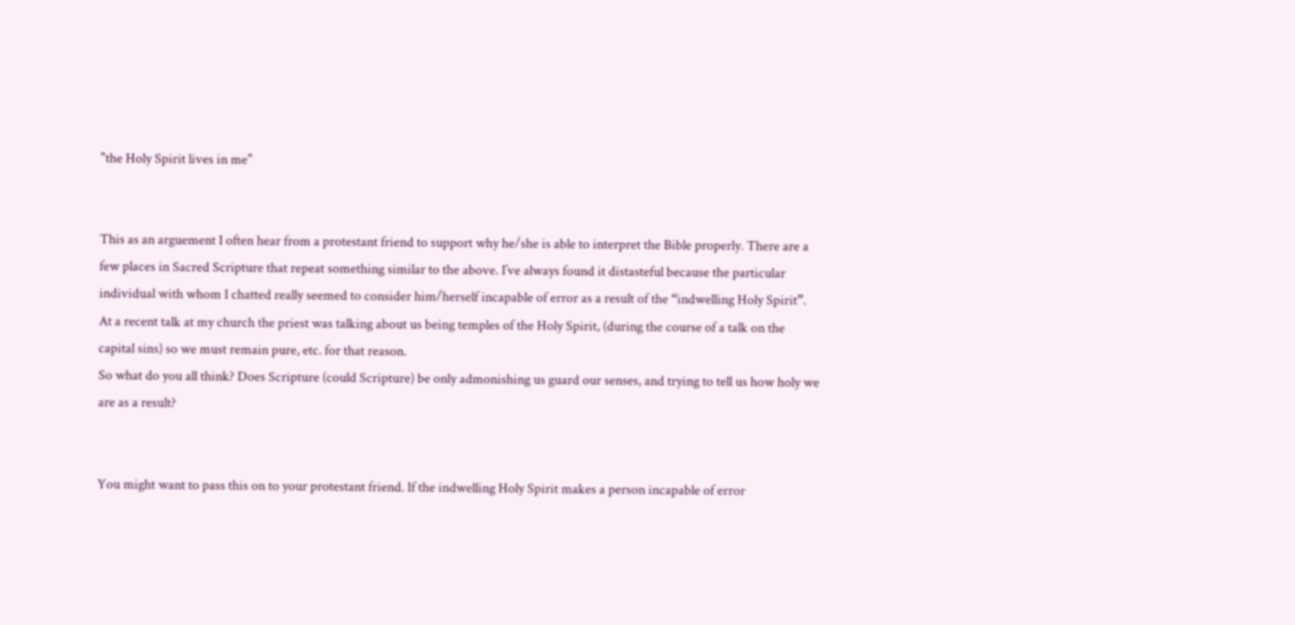"the Holy Spirit lives in me"


This as an arguement I often hear from a protestant friend to support why he/she is able to interpret the Bible properly. There are a few places in Sacred Scripture that repeat something similar to the above. I’ve always found it distasteful because the particular individual with whom I chatted really seemed to consider him/herself incapable of error as a result of the “indwelling Holy Spirit”.
At a recent talk at my church the priest was talking about us being temples of the Holy Spirit, (during the course of a talk on the capital sins) so we must remain pure, etc. for that reason.
So what do you all think? Does Scripture (could Scripture) be only admonishing us guard our senses, and trying to tell us how holy we are as a result?


You might want to pass this on to your protestant friend. If the indwelling Holy Spirit makes a person incapable of error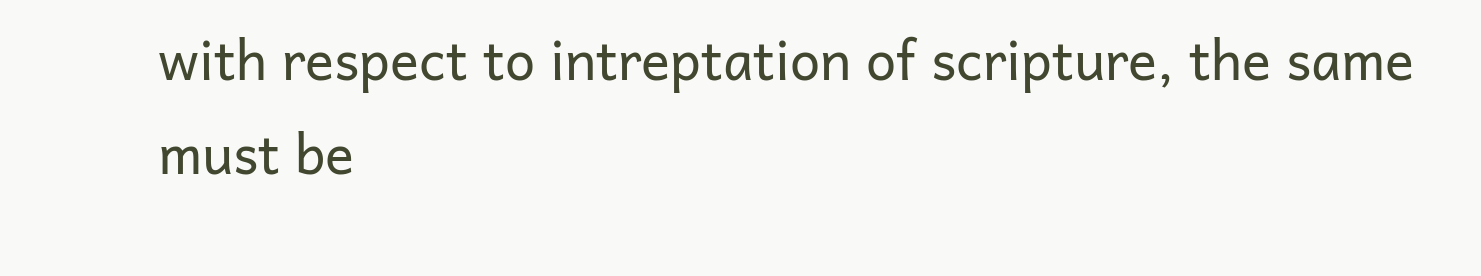with respect to intreptation of scripture, the same must be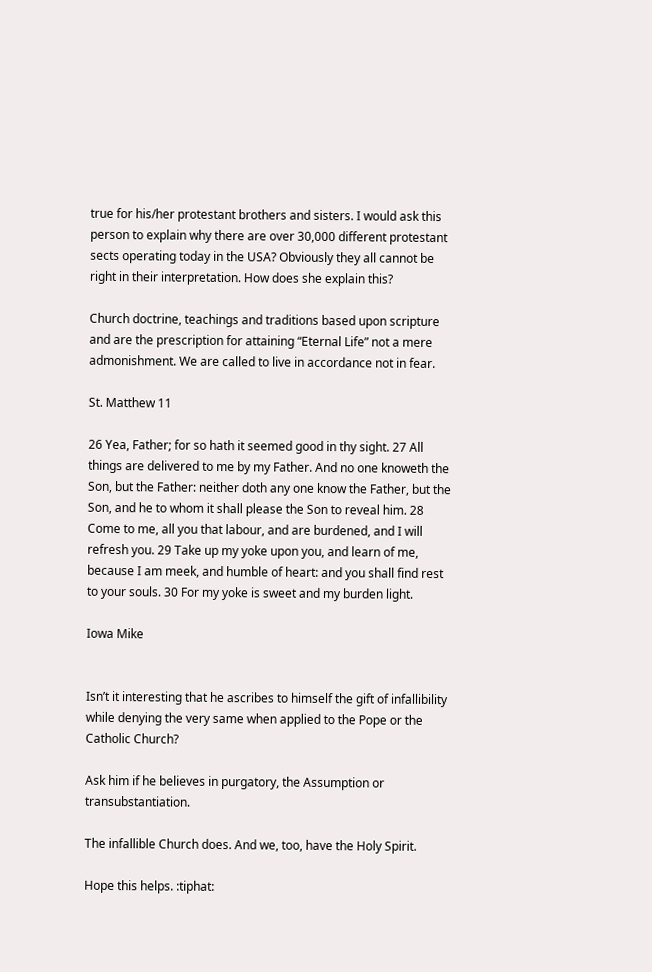true for his/her protestant brothers and sisters. I would ask this person to explain why there are over 30,000 different protestant sects operating today in the USA? Obviously they all cannot be right in their interpretation. How does she explain this?

Church doctrine, teachings and traditions based upon scripture and are the prescription for attaining “Eternal Life” not a mere admonishment. We are called to live in accordance not in fear.

St. Matthew 11

26 Yea, Father; for so hath it seemed good in thy sight. 27 All things are delivered to me by my Father. And no one knoweth the Son, but the Father: neither doth any one know the Father, but the Son, and he to whom it shall please the Son to reveal him. 28 Come to me, all you that labour, and are burdened, and I will refresh you. 29 Take up my yoke upon you, and learn of me, because I am meek, and humble of heart: and you shall find rest to your souls. 30 For my yoke is sweet and my burden light.

Iowa Mike


Isn’t it interesting that he ascribes to himself the gift of infallibility while denying the very same when applied to the Pope or the Catholic Church?

Ask him if he believes in purgatory, the Assumption or transubstantiation.

The infallible Church does. And we, too, have the Holy Spirit.

Hope this helps. :tiphat: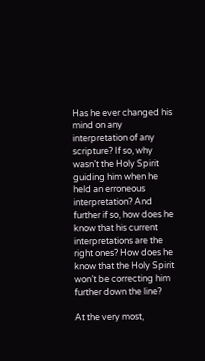Has he ever changed his mind on any interpretation of any scripture? If so, why wasn’t the Holy Spirit guiding him when he held an erroneous interpretation? And further if so, how does he know that his current interpretations are the right ones? How does he know that the Holy Spirit won’t be correcting him further down the line?

At the very most,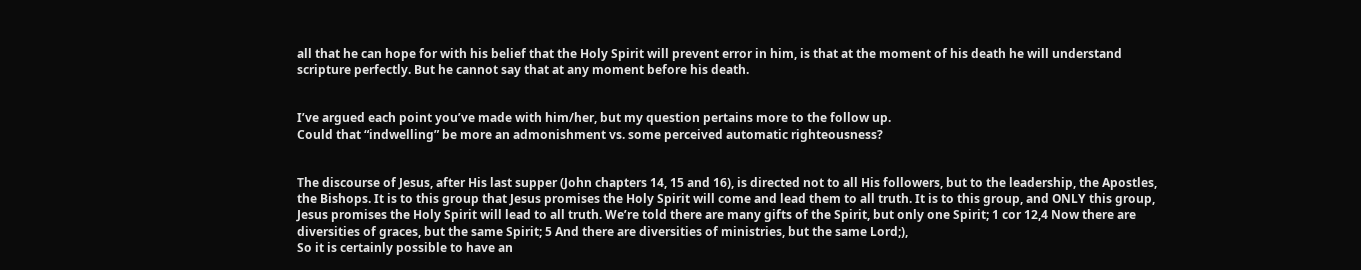all that he can hope for with his belief that the Holy Spirit will prevent error in him, is that at the moment of his death he will understand scripture perfectly. But he cannot say that at any moment before his death.


I’ve argued each point you’ve made with him/her, but my question pertains more to the follow up.
Could that “indwelling” be more an admonishment vs. some perceived automatic righteousness?


The discourse of Jesus, after His last supper (John chapters 14, 15 and 16), is directed not to all His followers, but to the leadership, the Apostles, the Bishops. It is to this group that Jesus promises the Holy Spirit will come and lead them to all truth. It is to this group, and ONLY this group, Jesus promises the Holy Spirit will lead to all truth. We’re told there are many gifts of the Spirit, but only one Spirit; 1 cor 12,4 Now there are diversities of graces, but the same Spirit; 5 And there are diversities of ministries, but the same Lord;),
So it is certainly possible to have an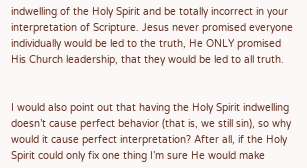indwelling of the Holy Spirit and be totally incorrect in your interpretation of Scripture. Jesus never promised everyone individually would be led to the truth, He ONLY promised His Church leadership, that they would be led to all truth.


I would also point out that having the Holy Spirit indwelling doesn’t cause perfect behavior (that is, we still sin), so why would it cause perfect interpretation? After all, if the Holy Spirit could only fix one thing I’m sure He would make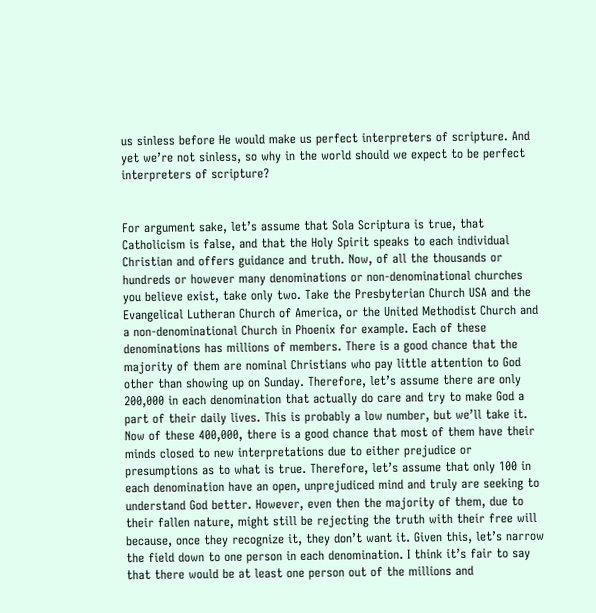us sinless before He would make us perfect interpreters of scripture. And yet we’re not sinless, so why in the world should we expect to be perfect interpreters of scripture?


For argument sake, let’s assume that Sola Scriptura is true, that Catholicism is false, and that the Holy Spirit speaks to each individual Christian and offers guidance and truth. Now, of all the thousands or hundreds or however many denominations or non-denominational churches you believe exist, take only two. Take the Presbyterian Church USA and the Evangelical Lutheran Church of America, or the United Methodist Church and a non-denominational Church in Phoenix for example. Each of these denominations has millions of members. There is a good chance that the majority of them are nominal Christians who pay little attention to God other than showing up on Sunday. Therefore, let’s assume there are only 200,000 in each denomination that actually do care and try to make God a part of their daily lives. This is probably a low number, but we’ll take it. Now of these 400,000, there is a good chance that most of them have their minds closed to new interpretations due to either prejudice or presumptions as to what is true. Therefore, let’s assume that only 100 in each denomination have an open, unprejudiced mind and truly are seeking to understand God better. However, even then the majority of them, due to their fallen nature, might still be rejecting the truth with their free will because, once they recognize it, they don’t want it. Given this, let’s narrow the field down to one person in each denomination. I think it’s fair to say that there would be at least one person out of the millions and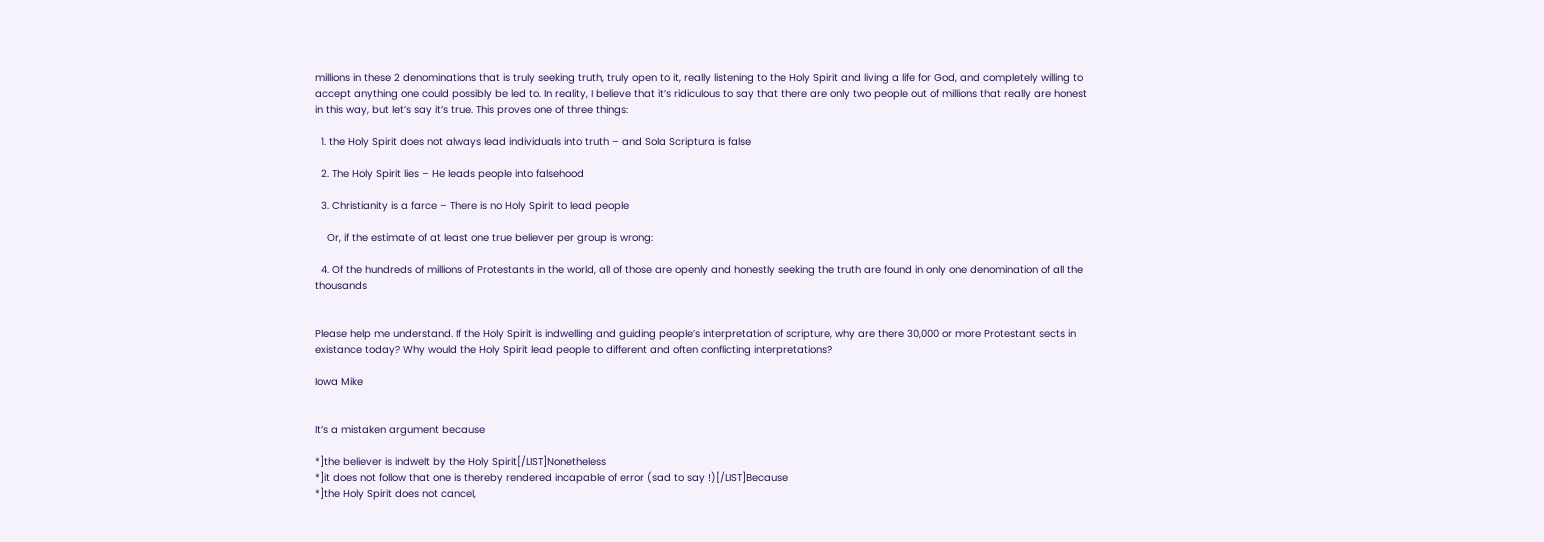millions in these 2 denominations that is truly seeking truth, truly open to it, really listening to the Holy Spirit and living a life for God, and completely willing to accept anything one could possibly be led to. In reality, I believe that it’s ridiculous to say that there are only two people out of millions that really are honest in this way, but let’s say it’s true. This proves one of three things:

  1. the Holy Spirit does not always lead individuals into truth – and Sola Scriptura is false

  2. The Holy Spirit lies – He leads people into falsehood

  3. Christianity is a farce – There is no Holy Spirit to lead people

    Or, if the estimate of at least one true believer per group is wrong:

  4. Of the hundreds of millions of Protestants in the world, all of those are openly and honestly seeking the truth are found in only one denomination of all the thousands


Please help me understand. If the Holy Spirit is indwelling and guiding people’s interpretation of scripture, why are there 30,000 or more Protestant sects in existance today? Why would the Holy Spirit lead people to different and often conflicting interpretations?

Iowa Mike


It’s a mistaken argument because

*]the believer is indwelt by the Holy Spirit[/LIST]Nonetheless
*]it does not follow that one is thereby rendered incapable of error (sad to say !)[/LIST]Because
*]the Holy Spirit does not cancel,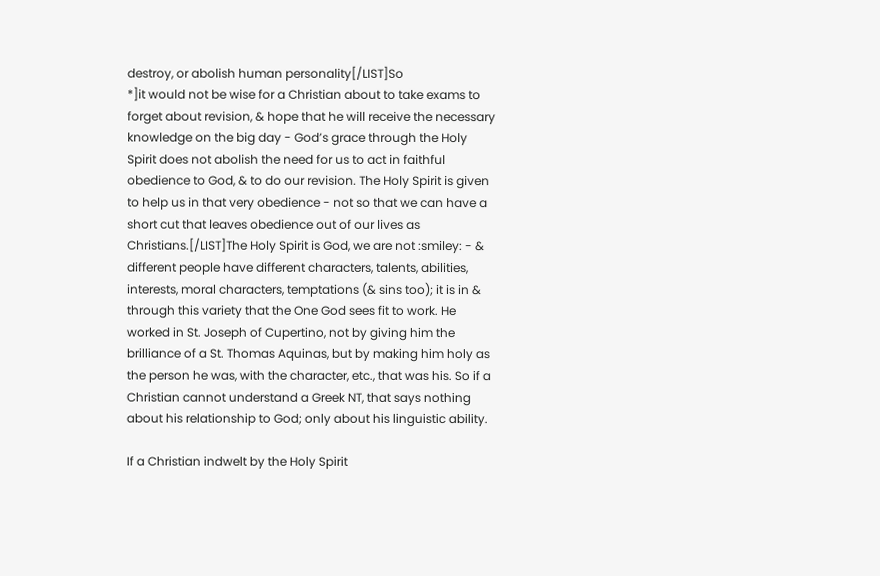destroy, or abolish human personality[/LIST]So
*]it would not be wise for a Christian about to take exams to forget about revision, & hope that he will receive the necessary knowledge on the big day - God’s grace through the Holy Spirit does not abolish the need for us to act in faithful obedience to God, & to do our revision. The Holy Spirit is given to help us in that very obedience - not so that we can have a short cut that leaves obedience out of our lives as Christians.[/LIST]The Holy Spirit is God, we are not :smiley: - & different people have different characters, talents, abilities, interests, moral characters, temptations (& sins too); it is in & through this variety that the One God sees fit to work. He worked in St. Joseph of Cupertino, not by giving him the brilliance of a St. Thomas Aquinas, but by making him holy as the person he was, with the character, etc., that was his. So if a Christian cannot understand a Greek NT, that says nothing about his relationship to God; only about his linguistic ability.

If a Christian indwelt by the Holy Spirit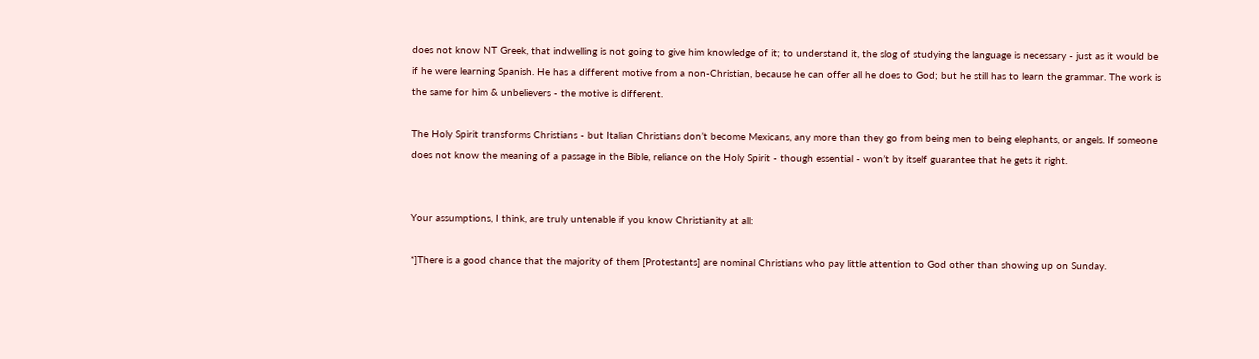does not know NT Greek, that indwelling is not going to give him knowledge of it; to understand it, the slog of studying the language is necessary - just as it would be if he were learning Spanish. He has a different motive from a non-Christian, because he can offer all he does to God; but he still has to learn the grammar. The work is the same for him & unbelievers - the motive is different.

The Holy Spirit transforms Christians - but Italian Christians don’t become Mexicans, any more than they go from being men to being elephants, or angels. If someone does not know the meaning of a passage in the Bible, reliance on the Holy Spirit - though essential - won’t by itself guarantee that he gets it right.


Your assumptions, I think, are truly untenable if you know Christianity at all:

*]There is a good chance that the majority of them [Protestants] are nominal Christians who pay little attention to God other than showing up on Sunday.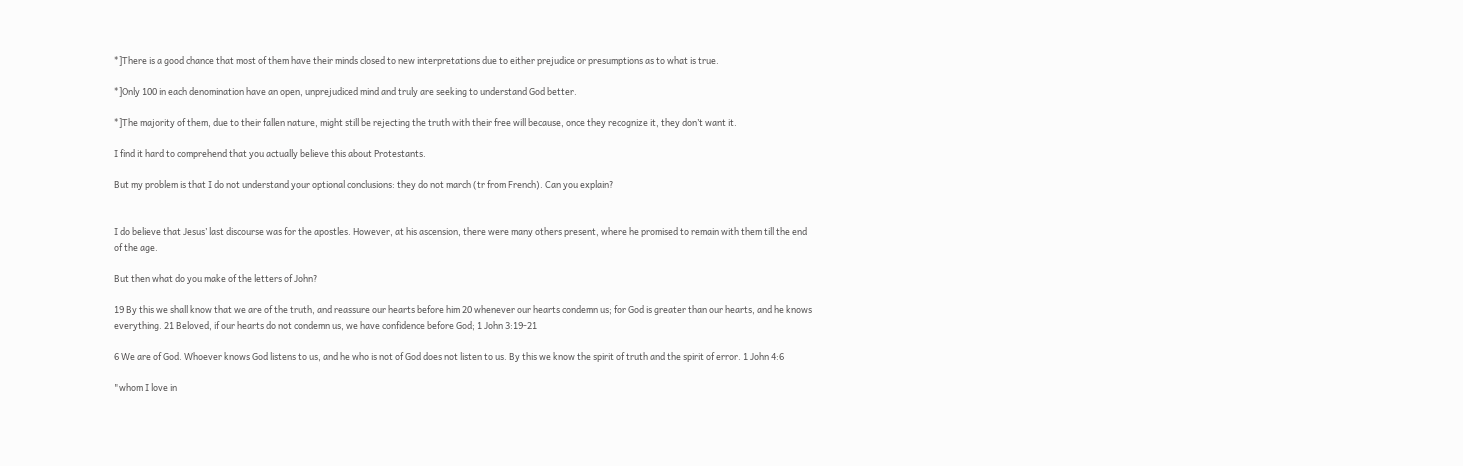*]There is a good chance that most of them have their minds closed to new interpretations due to either prejudice or presumptions as to what is true.

*]Only 100 in each denomination have an open, unprejudiced mind and truly are seeking to understand God better.

*]The majority of them, due to their fallen nature, might still be rejecting the truth with their free will because, once they recognize it, they don’t want it.

I find it hard to comprehend that you actually believe this about Protestants.

But my problem is that I do not understand your optional conclusions: they do not march (tr from French). Can you explain?


I do believe that Jesus’ last discourse was for the apostles. However, at his ascension, there were many others present, where he promised to remain with them till the end of the age.

But then what do you make of the letters of John?

19 By this we shall know that we are of the truth, and reassure our hearts before him 20 whenever our hearts condemn us; for God is greater than our hearts, and he knows everything. 21 Beloved, if our hearts do not condemn us, we have confidence before God; 1 John 3:19-21

6 We are of God. Whoever knows God listens to us, and he who is not of God does not listen to us. By this we know the spirit of truth and the spirit of error. 1 John 4:6

"whom I love in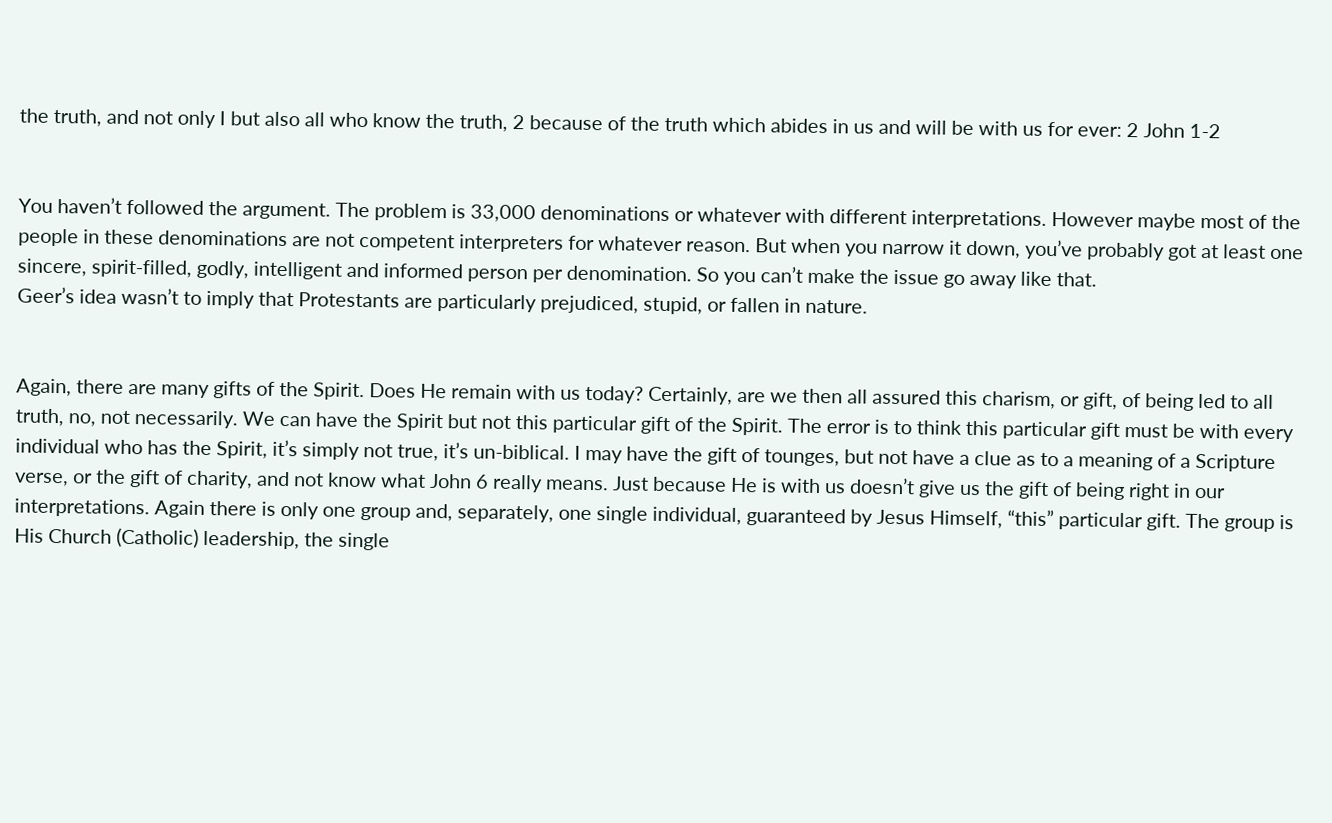the truth, and not only I but also all who know the truth, 2 because of the truth which abides in us and will be with us for ever: 2 John 1-2


You haven’t followed the argument. The problem is 33,000 denominations or whatever with different interpretations. However maybe most of the people in these denominations are not competent interpreters for whatever reason. But when you narrow it down, you’ve probably got at least one sincere, spirit-filled, godly, intelligent and informed person per denomination. So you can’t make the issue go away like that.
Geer’s idea wasn’t to imply that Protestants are particularly prejudiced, stupid, or fallen in nature.


Again, there are many gifts of the Spirit. Does He remain with us today? Certainly, are we then all assured this charism, or gift, of being led to all truth, no, not necessarily. We can have the Spirit but not this particular gift of the Spirit. The error is to think this particular gift must be with every individual who has the Spirit, it’s simply not true, it’s un-biblical. I may have the gift of tounges, but not have a clue as to a meaning of a Scripture verse, or the gift of charity, and not know what John 6 really means. Just because He is with us doesn’t give us the gift of being right in our interpretations. Again there is only one group and, separately, one single individual, guaranteed by Jesus Himself, “this” particular gift. The group is His Church (Catholic) leadership, the single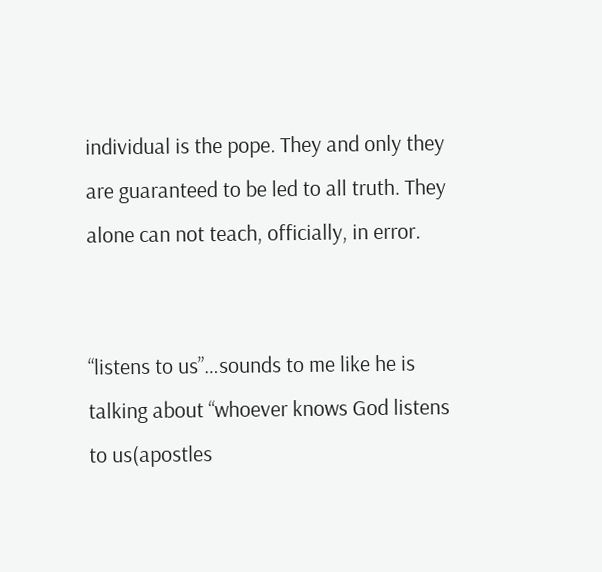individual is the pope. They and only they are guaranteed to be led to all truth. They alone can not teach, officially, in error.


“listens to us”…sounds to me like he is talking about “whoever knows God listens to us(apostles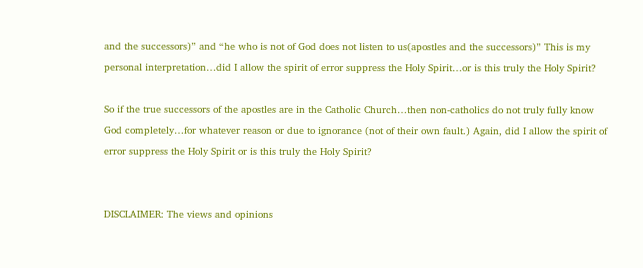and the successors)” and “he who is not of God does not listen to us(apostles and the successors)” This is my personal interpretation…did I allow the spirit of error suppress the Holy Spirit…or is this truly the Holy Spirit?

So if the true successors of the apostles are in the Catholic Church…then non-catholics do not truly fully know God completely…for whatever reason or due to ignorance (not of their own fault.) Again, did I allow the spirit of error suppress the Holy Spirit or is this truly the Holy Spirit?


DISCLAIMER: The views and opinions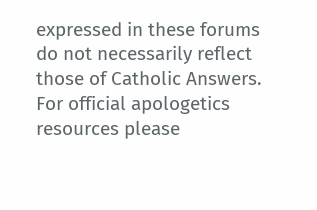expressed in these forums do not necessarily reflect those of Catholic Answers. For official apologetics resources please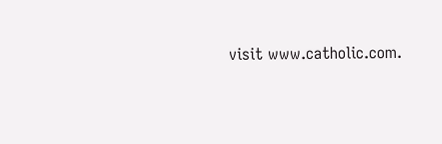visit www.catholic.com.